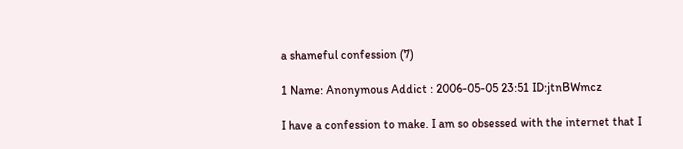a shameful confession (7)

1 Name: Anonymous Addict : 2006-05-05 23:51 ID:jtnBWmcz

I have a confession to make. I am so obsessed with the internet that I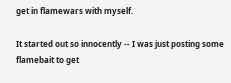get in flamewars with myself.

It started out so innocently -- I was just posting some flamebait to get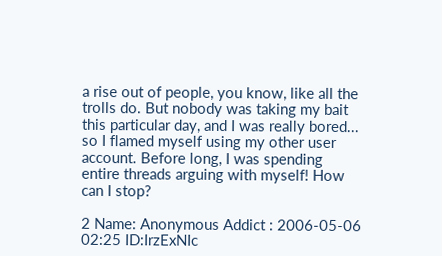a rise out of people, you know, like all the trolls do. But nobody was taking my bait this particular day, and I was really bored... so I flamed myself using my other user account. Before long, I was spending entire threads arguing with myself! How can I stop?

2 Name: Anonymous Addict : 2006-05-06 02:25 ID:IrzExNIc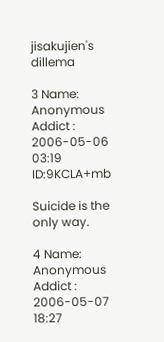jisakujien's dillema

3 Name: Anonymous Addict : 2006-05-06 03:19 ID:9KCLA+mb

Suicide is the only way.

4 Name: Anonymous Addict : 2006-05-07 18:27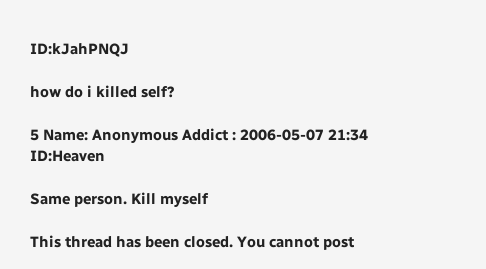ID:kJahPNQJ

how do i killed self?

5 Name: Anonymous Addict : 2006-05-07 21:34 ID:Heaven

Same person. Kill myself

This thread has been closed. You cannot post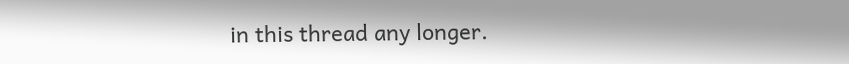in this thread any longer.